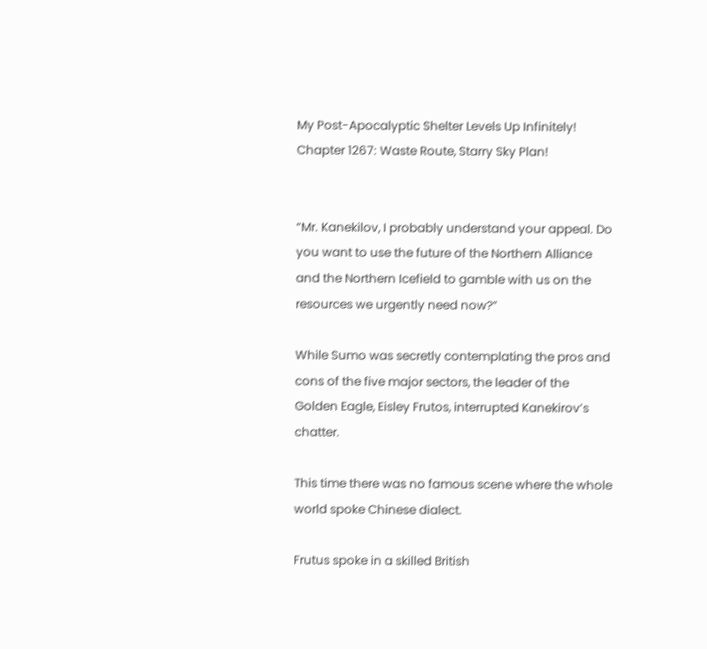My Post-Apocalyptic Shelter Levels Up Infinitely! Chapter 1267: Waste Route, Starry Sky Plan!


“Mr. Kanekilov, I probably understand your appeal. Do you want to use the future of the Northern Alliance and the Northern Icefield to gamble with us on the resources we urgently need now?”

While Sumo was secretly contemplating the pros and cons of the five major sectors, the leader of the Golden Eagle, Eisley Frutos, interrupted Kanekirov’s chatter.

This time there was no famous scene where the whole world spoke Chinese dialect.

Frutus spoke in a skilled British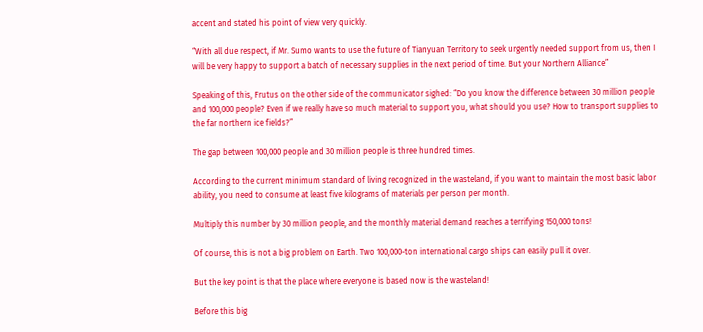accent and stated his point of view very quickly.

“With all due respect, if Mr. Sumo wants to use the future of Tianyuan Territory to seek urgently needed support from us, then I will be very happy to support a batch of necessary supplies in the next period of time. But your Northern Alliance”

Speaking of this, Frutus on the other side of the communicator sighed: “Do you know the difference between 30 million people and 100,000 people? Even if we really have so much material to support you, what should you use? How to transport supplies to the far northern ice fields?”

The gap between 100,000 people and 30 million people is three hundred times.

According to the current minimum standard of living recognized in the wasteland, if you want to maintain the most basic labor ability, you need to consume at least five kilograms of materials per person per month.

Multiply this number by 30 million people, and the monthly material demand reaches a terrifying 150,000 tons!

Of course, this is not a big problem on Earth. Two 100,000-ton international cargo ships can easily pull it over.

But the key point is that the place where everyone is based now is the wasteland!

Before this big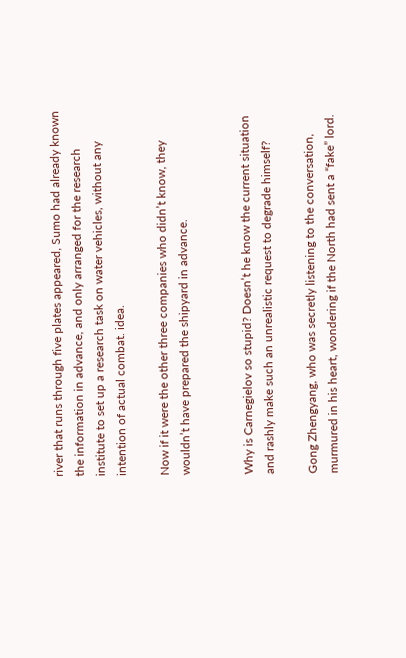river that runs through five plates appeared, Sumo had already known the information in advance, and only arranged for the research institute to set up a research task on water vehicles, without any intention of actual combat. idea.

Now if it were the other three companies who didn’t know, they wouldn’t have prepared the shipyard in advance.


Why is Carnegielov so stupid? Doesn’t he know the current situation and rashly make such an unrealistic request to degrade himself?

Gong Zhengyang, who was secretly listening to the conversation, murmured in his heart, wondering if the North had sent a “fake” lord.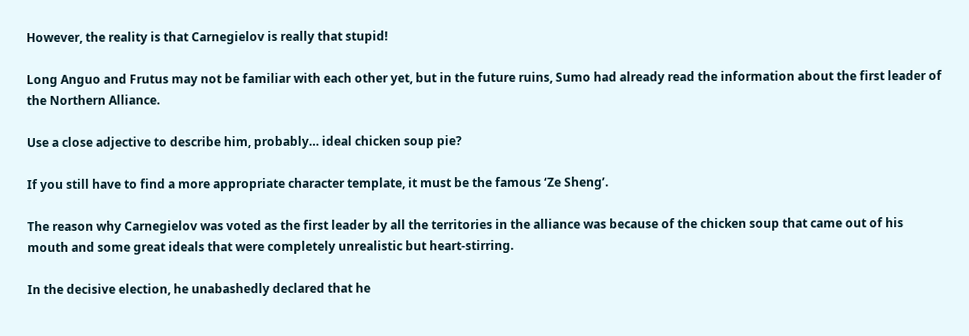However, the reality is that Carnegielov is really that stupid!

Long Anguo and Frutus may not be familiar with each other yet, but in the future ruins, Sumo had already read the information about the first leader of the Northern Alliance.

Use a close adjective to describe him, probably… ideal chicken soup pie?

If you still have to find a more appropriate character template, it must be the famous ‘Ze Sheng’.

The reason why Carnegielov was voted as the first leader by all the territories in the alliance was because of the chicken soup that came out of his mouth and some great ideals that were completely unrealistic but heart-stirring.

In the decisive election, he unabashedly declared that he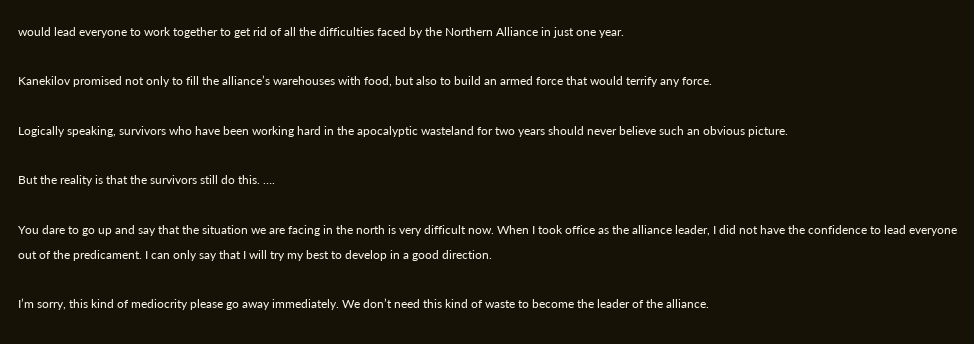would lead everyone to work together to get rid of all the difficulties faced by the Northern Alliance in just one year.

Kanekilov promised not only to fill the alliance’s warehouses with food, but also to build an armed force that would terrify any force.

Logically speaking, survivors who have been working hard in the apocalyptic wasteland for two years should never believe such an obvious picture.

But the reality is that the survivors still do this. ….

You dare to go up and say that the situation we are facing in the north is very difficult now. When I took office as the alliance leader, I did not have the confidence to lead everyone out of the predicament. I can only say that I will try my best to develop in a good direction.

I’m sorry, this kind of mediocrity please go away immediately. We don’t need this kind of waste to become the leader of the alliance.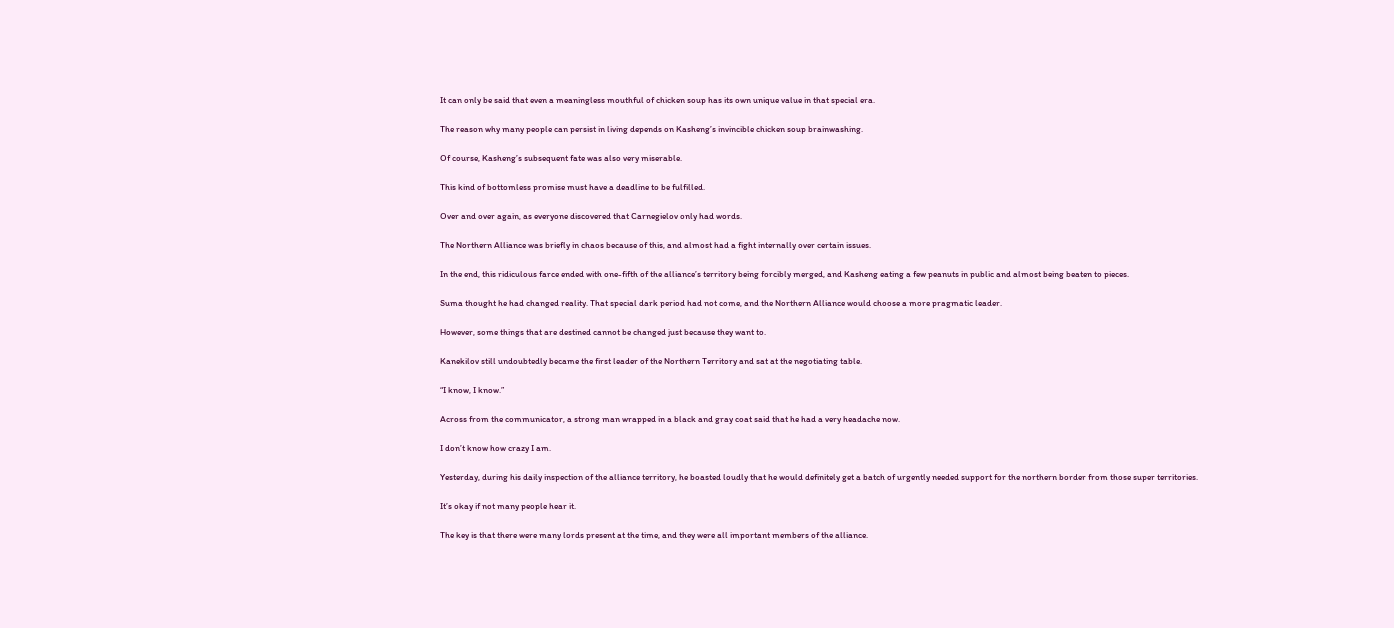It can only be said that even a meaningless mouthful of chicken soup has its own unique value in that special era.

The reason why many people can persist in living depends on Kasheng’s invincible chicken soup brainwashing.

Of course, Kasheng’s subsequent fate was also very miserable.

This kind of bottomless promise must have a deadline to be fulfilled.

Over and over again, as everyone discovered that Carnegielov only had words.

The Northern Alliance was briefly in chaos because of this, and almost had a fight internally over certain issues.

In the end, this ridiculous farce ended with one-fifth of the alliance’s territory being forcibly merged, and Kasheng eating a few peanuts in public and almost being beaten to pieces.

Suma thought he had changed reality. That special dark period had not come, and the Northern Alliance would choose a more pragmatic leader.

However, some things that are destined cannot be changed just because they want to.

Kanekilov still undoubtedly became the first leader of the Northern Territory and sat at the negotiating table.

“I know, I know.”

Across from the communicator, a strong man wrapped in a black and gray coat said that he had a very headache now.

I don’t know how crazy I am.

Yesterday, during his daily inspection of the alliance territory, he boasted loudly that he would definitely get a batch of urgently needed support for the northern border from those super territories.

It’s okay if not many people hear it.

The key is that there were many lords present at the time, and they were all important members of the alliance.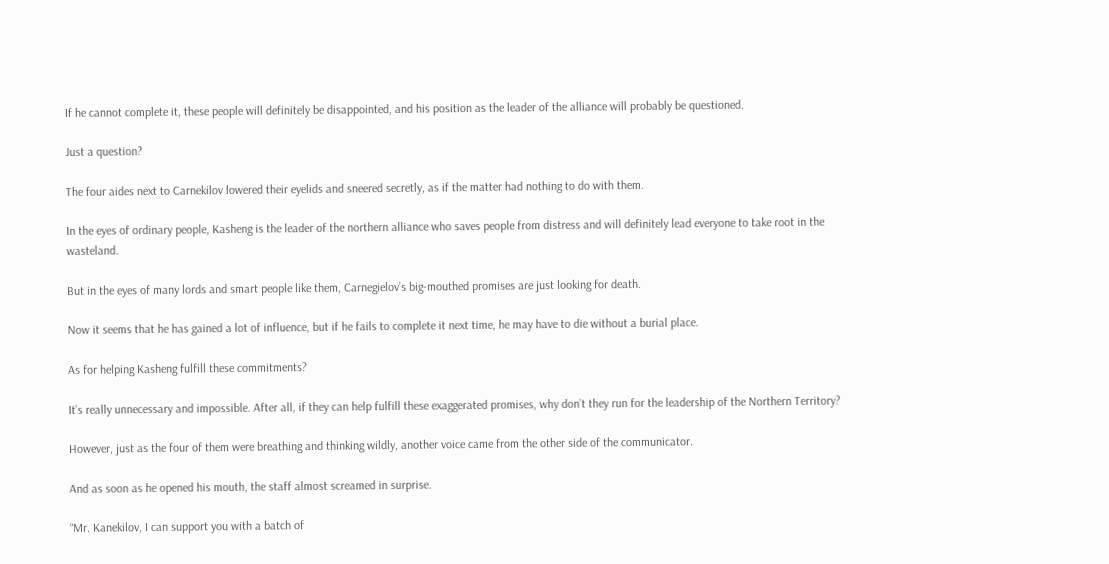If he cannot complete it, these people will definitely be disappointed, and his position as the leader of the alliance will probably be questioned.

Just a question?

The four aides next to Carnekilov lowered their eyelids and sneered secretly, as if the matter had nothing to do with them.

In the eyes of ordinary people, Kasheng is the leader of the northern alliance who saves people from distress and will definitely lead everyone to take root in the wasteland.

But in the eyes of many lords and smart people like them, Carnegielov’s big-mouthed promises are just looking for death.

Now it seems that he has gained a lot of influence, but if he fails to complete it next time, he may have to die without a burial place.

As for helping Kasheng fulfill these commitments?

It’s really unnecessary and impossible. After all, if they can help fulfill these exaggerated promises, why don’t they run for the leadership of the Northern Territory?

However, just as the four of them were breathing and thinking wildly, another voice came from the other side of the communicator.

And as soon as he opened his mouth, the staff almost screamed in surprise.

“Mr. Kanekilov, I can support you with a batch of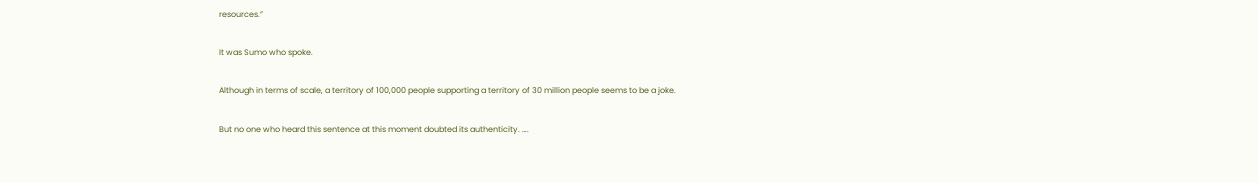resources.”

It was Sumo who spoke.

Although in terms of scale, a territory of 100,000 people supporting a territory of 30 million people seems to be a joke.

But no one who heard this sentence at this moment doubted its authenticity. ….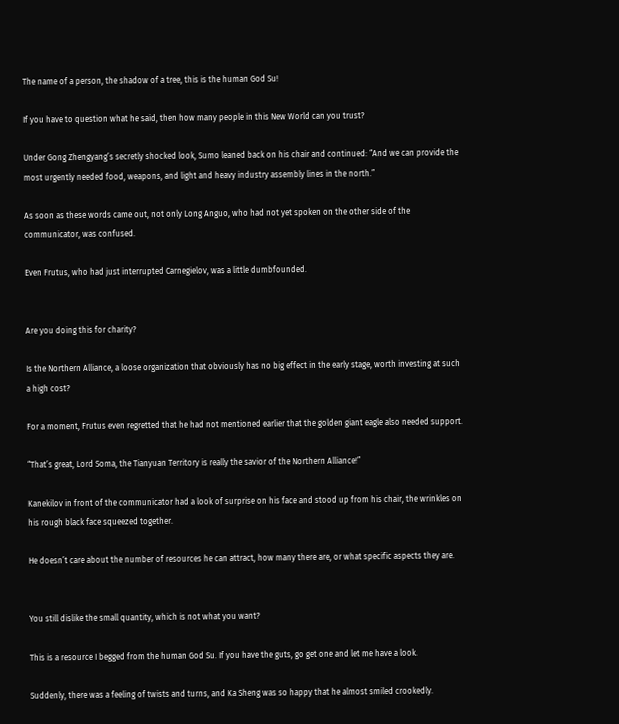The name of a person, the shadow of a tree, this is the human God Su!

If you have to question what he said, then how many people in this New World can you trust?

Under Gong Zhengyang’s secretly shocked look, Sumo leaned back on his chair and continued: “And we can provide the most urgently needed food, weapons, and light and heavy industry assembly lines in the north.”

As soon as these words came out, not only Long Anguo, who had not yet spoken on the other side of the communicator, was confused.

Even Frutus, who had just interrupted Carnegielov, was a little dumbfounded.


Are you doing this for charity?

Is the Northern Alliance, a loose organization that obviously has no big effect in the early stage, worth investing at such a high cost?

For a moment, Frutus even regretted that he had not mentioned earlier that the golden giant eagle also needed support.

“That’s great, Lord Soma, the Tianyuan Territory is really the savior of the Northern Alliance!”

Kanekilov in front of the communicator had a look of surprise on his face and stood up from his chair, the wrinkles on his rough black face squeezed together.

He doesn’t care about the number of resources he can attract, how many there are, or what specific aspects they are.


You still dislike the small quantity, which is not what you want?

This is a resource I begged from the human God Su. If you have the guts, go get one and let me have a look.

Suddenly, there was a feeling of twists and turns, and Ka Sheng was so happy that he almost smiled crookedly.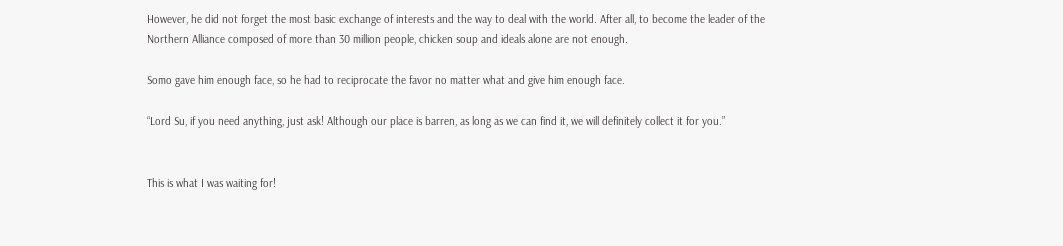However, he did not forget the most basic exchange of interests and the way to deal with the world. After all, to become the leader of the Northern Alliance composed of more than 30 million people, chicken soup and ideals alone are not enough.

Somo gave him enough face, so he had to reciprocate the favor no matter what and give him enough face.

“Lord Su, if you need anything, just ask! Although our place is barren, as long as we can find it, we will definitely collect it for you.”


This is what I was waiting for!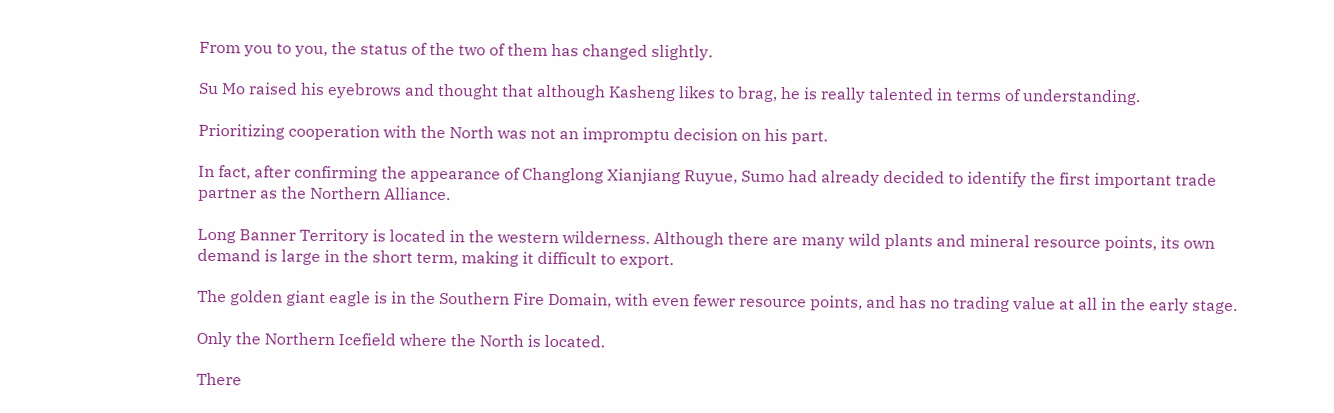From you to you, the status of the two of them has changed slightly.

Su Mo raised his eyebrows and thought that although Kasheng likes to brag, he is really talented in terms of understanding.

Prioritizing cooperation with the North was not an impromptu decision on his part.

In fact, after confirming the appearance of Changlong Xianjiang Ruyue, Sumo had already decided to identify the first important trade partner as the Northern Alliance.

Long Banner Territory is located in the western wilderness. Although there are many wild plants and mineral resource points, its own demand is large in the short term, making it difficult to export.

The golden giant eagle is in the Southern Fire Domain, with even fewer resource points, and has no trading value at all in the early stage.

Only the Northern Icefield where the North is located.

There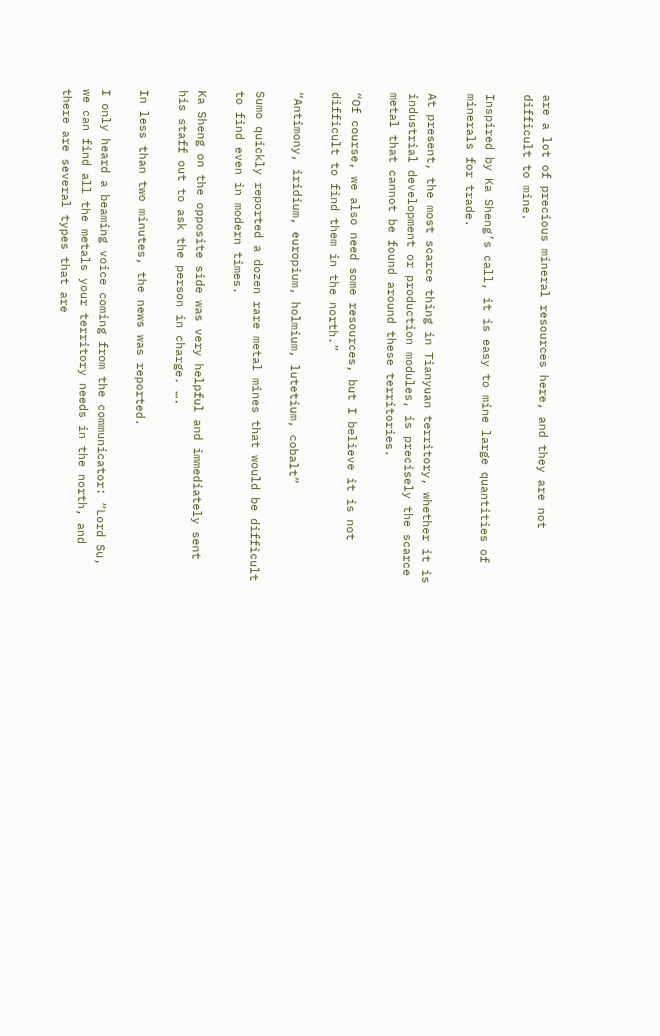are a lot of precious mineral resources here, and they are not difficult to mine.

Inspired by Ka Sheng’s call, it is easy to mine large quantities of minerals for trade.

At present, the most scarce thing in Tianyuan territory, whether it is industrial development or production modules, is precisely the scarce metal that cannot be found around these territories.

“Of course, we also need some resources, but I believe it is not difficult to find them in the north.”

“Antimony, iridium, europium, holmium, lutetium, cobalt”

Sumo quickly reported a dozen rare metal mines that would be difficult to find even in modern times.

Ka Sheng on the opposite side was very helpful and immediately sent his staff out to ask the person in charge. ….

In less than two minutes, the news was reported.

I only heard a beaming voice coming from the communicator: “Lord Su, we can find all the metals your territory needs in the north, and there are several types that are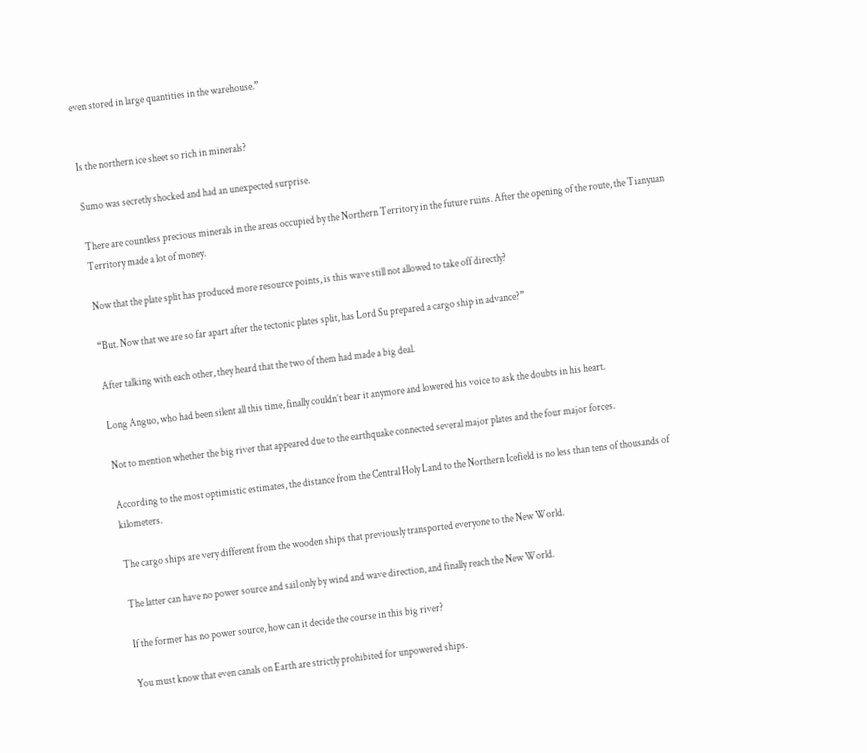even stored in large quantities in the warehouse.”


Is the northern ice sheet so rich in minerals?

Sumo was secretly shocked and had an unexpected surprise.

There are countless precious minerals in the areas occupied by the Northern Territory in the future ruins. After the opening of the route, the Tianyuan Territory made a lot of money.

Now that the plate split has produced more resource points, is this wave still not allowed to take off directly?

“But. Now that we are so far apart after the tectonic plates split, has Lord Su prepared a cargo ship in advance?”

After talking with each other, they heard that the two of them had made a big deal.

Long Anguo, who had been silent all this time, finally couldn’t bear it anymore and lowered his voice to ask the doubts in his heart.

Not to mention whether the big river that appeared due to the earthquake connected several major plates and the four major forces.

According to the most optimistic estimates, the distance from the Central Holy Land to the Northern Icefield is no less than tens of thousands of kilometers.

The cargo ships are very different from the wooden ships that previously transported everyone to the New World.

The latter can have no power source and sail only by wind and wave direction, and finally reach the New World.

If the former has no power source, how can it decide the course in this big river?

You must know that even canals on Earth are strictly prohibited for unpowered ships.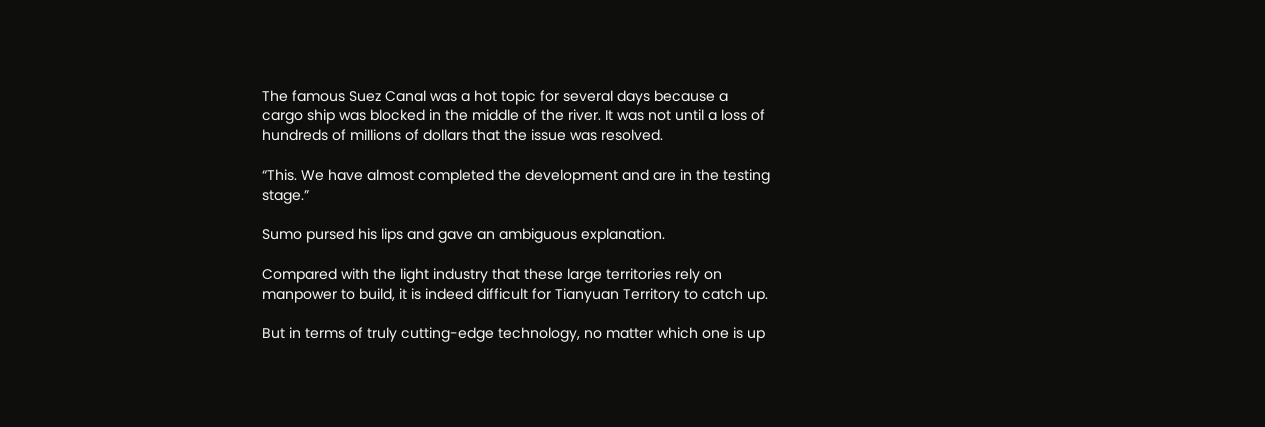The famous Suez Canal was a hot topic for several days because a cargo ship was blocked in the middle of the river. It was not until a loss of hundreds of millions of dollars that the issue was resolved.

“This. We have almost completed the development and are in the testing stage.”

Sumo pursed his lips and gave an ambiguous explanation.

Compared with the light industry that these large territories rely on manpower to build, it is indeed difficult for Tianyuan Territory to catch up.

But in terms of truly cutting-edge technology, no matter which one is up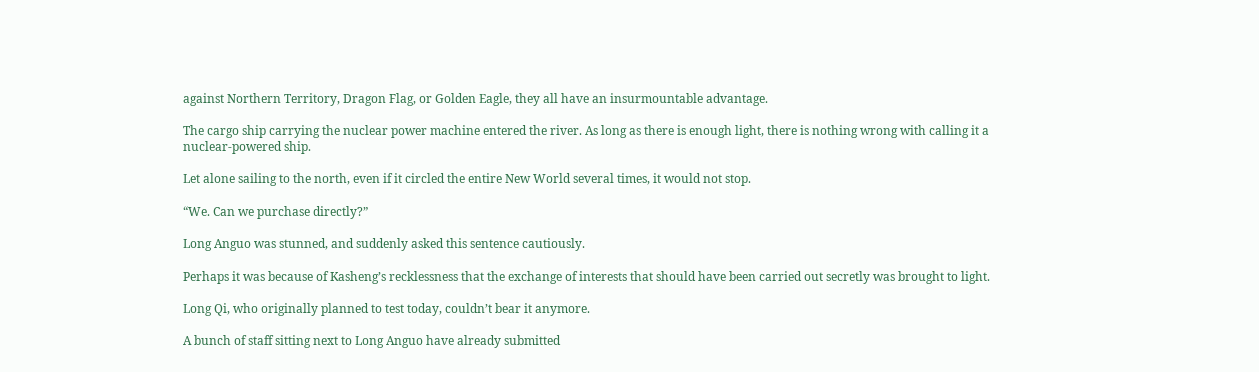against Northern Territory, Dragon Flag, or Golden Eagle, they all have an insurmountable advantage.

The cargo ship carrying the nuclear power machine entered the river. As long as there is enough light, there is nothing wrong with calling it a nuclear-powered ship.

Let alone sailing to the north, even if it circled the entire New World several times, it would not stop.

“We. Can we purchase directly?”

Long Anguo was stunned, and suddenly asked this sentence cautiously.

Perhaps it was because of Kasheng’s recklessness that the exchange of interests that should have been carried out secretly was brought to light.

Long Qi, who originally planned to test today, couldn’t bear it anymore.

A bunch of staff sitting next to Long Anguo have already submitted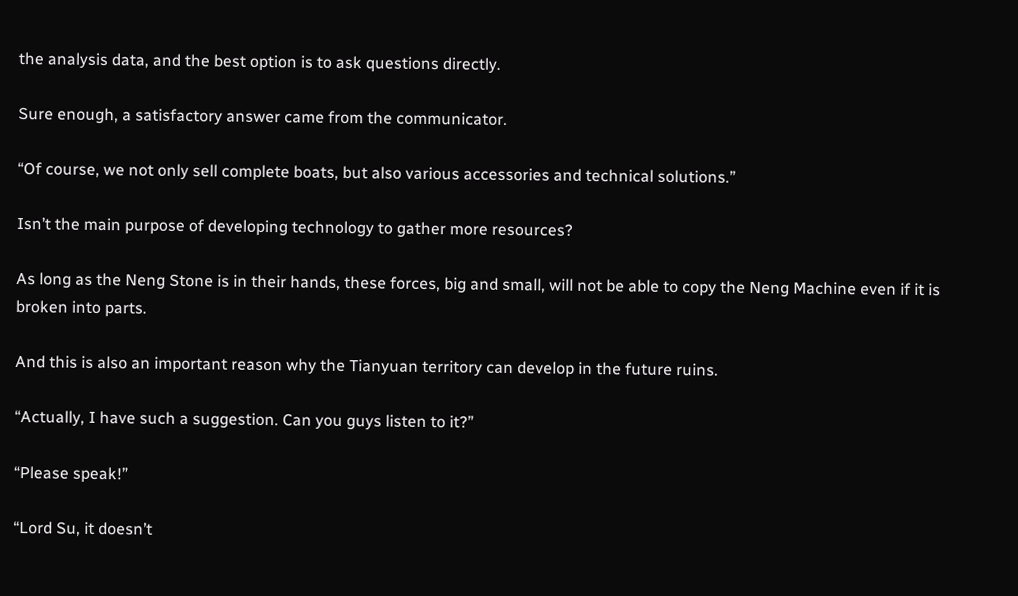the analysis data, and the best option is to ask questions directly.

Sure enough, a satisfactory answer came from the communicator.

“Of course, we not only sell complete boats, but also various accessories and technical solutions.”

Isn’t the main purpose of developing technology to gather more resources?

As long as the Neng Stone is in their hands, these forces, big and small, will not be able to copy the Neng Machine even if it is broken into parts.

And this is also an important reason why the Tianyuan territory can develop in the future ruins.

“Actually, I have such a suggestion. Can you guys listen to it?”

“Please speak!”

“Lord Su, it doesn’t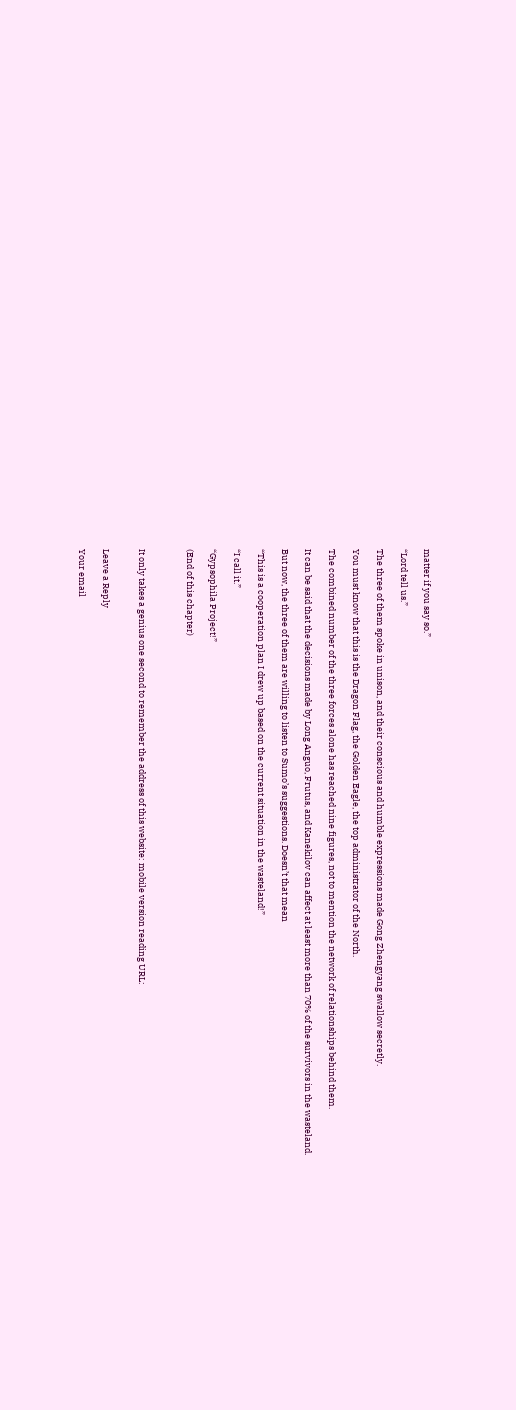matter if you say so.”

“Lord tell us.”

The three of them spoke in unison, and their conscious and humble expressions made Gong Zhengyang swallow secretly.

You must know that this is the Dragon Flag, the Golden Eagle, the top administrator of the North.

The combined number of the three forces alone has reached nine figures, not to mention the network of relationships behind them.

It can be said that the decisions made by Long Anguo, Frutus, and Kanekilov can affect at least more than 70% of the survivors in the wasteland.

But now, the three of them are willing to listen to Sumo’s suggestions. Doesn’t that mean

“This is a cooperation plan I drew up based on the current situation in the wasteland!”

“I call it.”

“Gypsophila Project!”

(End of this chapter)



It only takes a genius one second to remember the address of this website: mobile version reading URL:


Leave a Reply

Your email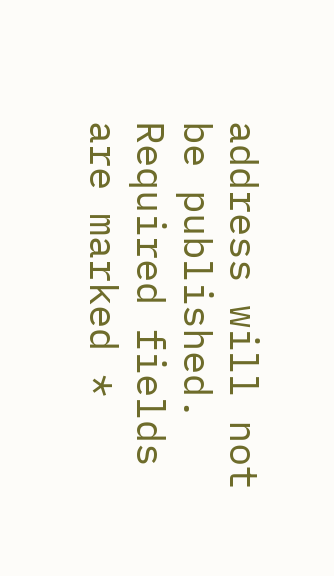address will not be published. Required fields are marked *